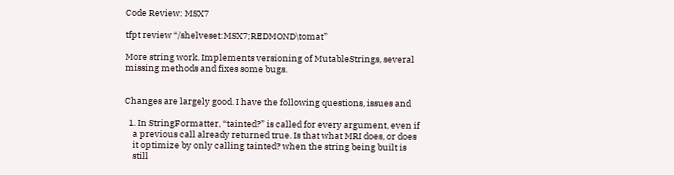Code Review: MSX7

tfpt review “/shelveset:MSX7;REDMOND\tomat”

More string work. Implements versioning of MutableStrings, several
missing methods and fixes some bugs.


Changes are largely good. I have the following questions, issues and

  1. In StringFormatter, “tainted?” is called for every argument, even if
    a previous call already returned true. Is that what MRI does, or does
    it optimize by only calling tainted? when the string being built is
    still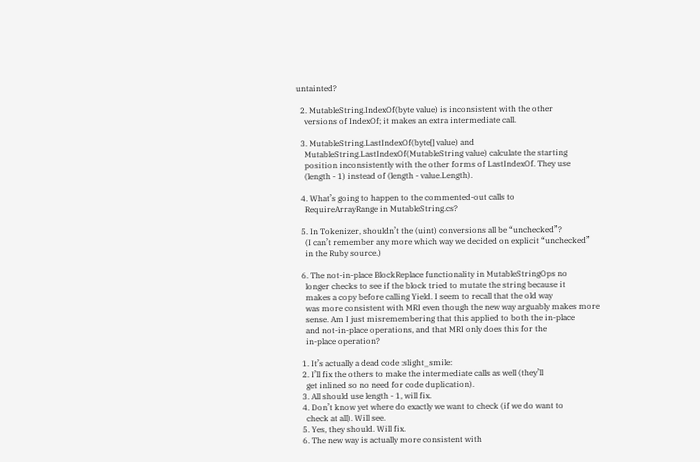untainted?

  2. MutableString.IndexOf(byte value) is inconsistent with the other
    versions of IndexOf; it makes an extra intermediate call.

  3. MutableString.LastIndexOf(byte[] value) and
    MutableString.LastIndexOf(MutableString value) calculate the starting
    position inconsistently with the other forms of LastIndexOf. They use
    (length - 1) instead of (length - value.Length).

  4. What’s going to happen to the commented-out calls to
    RequireArrayRange in MutableString.cs?

  5. In Tokenizer, shouldn’t the (uint) conversions all be “unchecked”?
    (I can’t remember any more which way we decided on explicit “unchecked”
    in the Ruby source.)

  6. The not-in-place BlockReplace functionality in MutableStringOps no
    longer checks to see if the block tried to mutate the string because it
    makes a copy before calling Yield. I seem to recall that the old way
    was more consistent with MRI even though the new way arguably makes more
    sense. Am I just misremembering that this applied to both the in-place
    and not-in-place operations, and that MRI only does this for the
    in-place operation?

  1. It’s actually a dead code :slight_smile:
  2. I’ll fix the others to make the intermediate calls as well (they’ll
    get inlined so no need for code duplication).
  3. All should use length - 1, will fix.
  4. Don’t know yet where do exactly we want to check (if we do want to
    check at all). Will see.
  5. Yes, they should. Will fix.
  6. The new way is actually more consistent with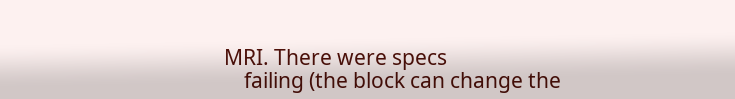MRI. There were specs
    failing (the block can change the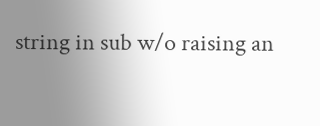string in sub w/o raising an